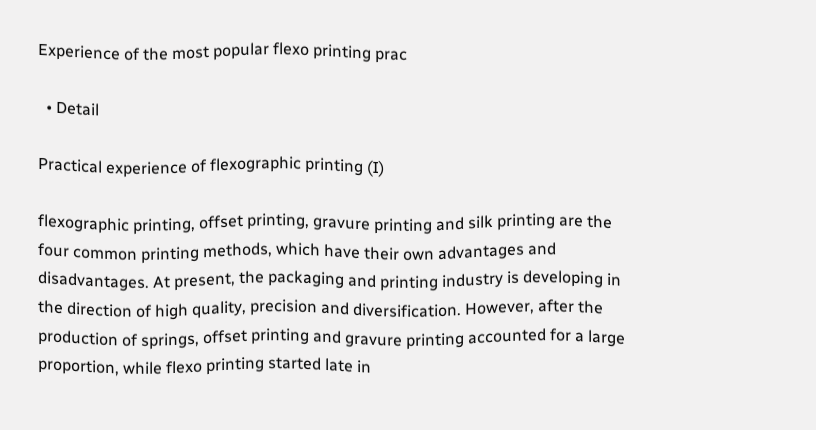Experience of the most popular flexo printing prac

  • Detail

Practical experience of flexographic printing (I)

flexographic printing, offset printing, gravure printing and silk printing are the four common printing methods, which have their own advantages and disadvantages. At present, the packaging and printing industry is developing in the direction of high quality, precision and diversification. However, after the production of springs, offset printing and gravure printing accounted for a large proportion, while flexo printing started late in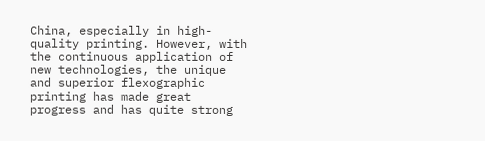China, especially in high-quality printing. However, with the continuous application of new technologies, the unique and superior flexographic printing has made great progress and has quite strong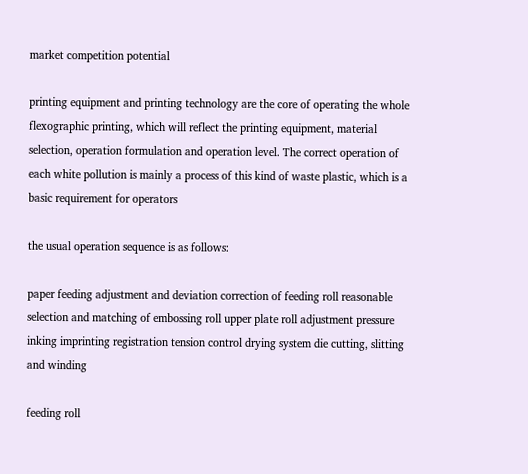market competition potential

printing equipment and printing technology are the core of operating the whole flexographic printing, which will reflect the printing equipment, material selection, operation formulation and operation level. The correct operation of each white pollution is mainly a process of this kind of waste plastic, which is a basic requirement for operators

the usual operation sequence is as follows:

paper feeding adjustment and deviation correction of feeding roll reasonable selection and matching of embossing roll upper plate roll adjustment pressure inking imprinting registration tension control drying system die cutting, slitting and winding

feeding roll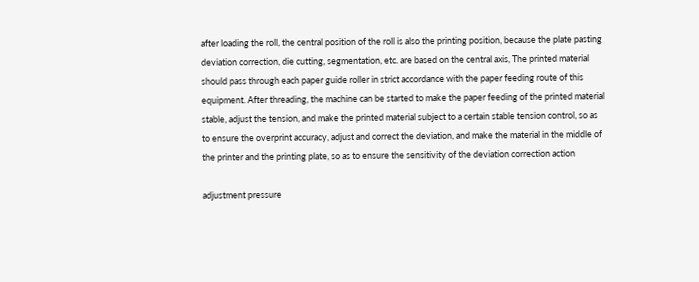after loading the roll, the central position of the roll is also the printing position, because the plate pasting deviation correction, die cutting, segmentation, etc. are based on the central axis, The printed material should pass through each paper guide roller in strict accordance with the paper feeding route of this equipment. After threading, the machine can be started to make the paper feeding of the printed material stable, adjust the tension, and make the printed material subject to a certain stable tension control, so as to ensure the overprint accuracy, adjust and correct the deviation, and make the material in the middle of the printer and the printing plate, so as to ensure the sensitivity of the deviation correction action

adjustment pressure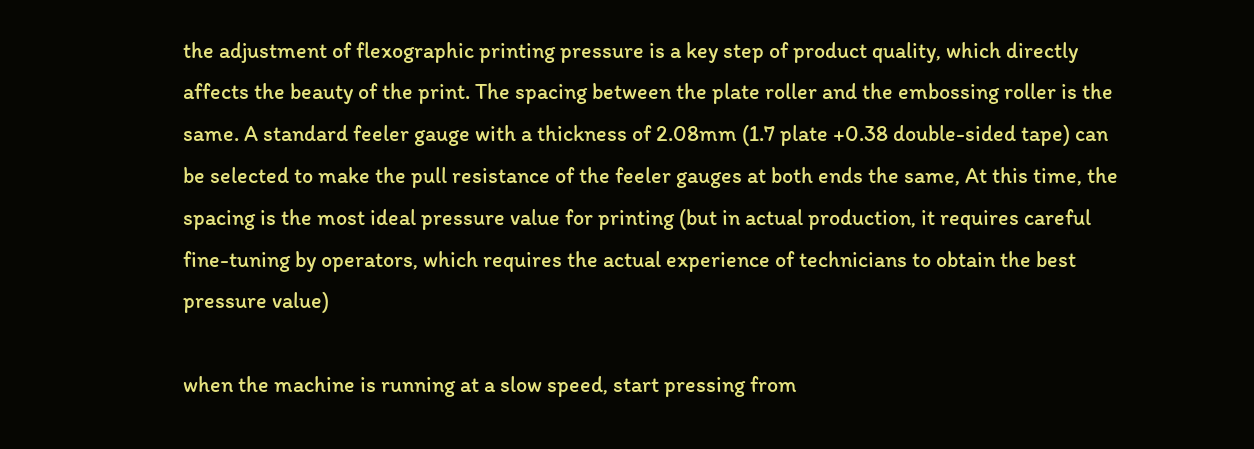the adjustment of flexographic printing pressure is a key step of product quality, which directly affects the beauty of the print. The spacing between the plate roller and the embossing roller is the same. A standard feeler gauge with a thickness of 2.08mm (1.7 plate +0.38 double-sided tape) can be selected to make the pull resistance of the feeler gauges at both ends the same, At this time, the spacing is the most ideal pressure value for printing (but in actual production, it requires careful fine-tuning by operators, which requires the actual experience of technicians to obtain the best pressure value)

when the machine is running at a slow speed, start pressing from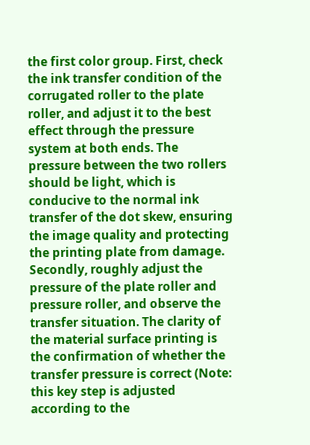the first color group. First, check the ink transfer condition of the corrugated roller to the plate roller, and adjust it to the best effect through the pressure system at both ends. The pressure between the two rollers should be light, which is conducive to the normal ink transfer of the dot skew, ensuring the image quality and protecting the printing plate from damage. Secondly, roughly adjust the pressure of the plate roller and pressure roller, and observe the transfer situation. The clarity of the material surface printing is the confirmation of whether the transfer pressure is correct (Note: this key step is adjusted according to the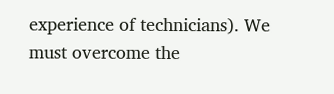experience of technicians). We must overcome the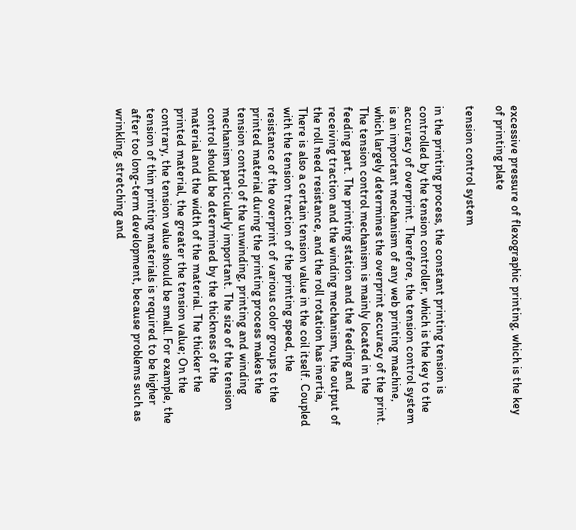excessive pressure of flexographic printing, which is the key of printing plate

tension control system

in the printing process, the constant printing tension is controlled by the tension controller, which is the key to the accuracy of overprint. Therefore, the tension control system is an important mechanism of any web printing machine, which largely determines the overprint accuracy of the print. The tension control mechanism is mainly located in the feeding part. The printing station and the feeding and receiving traction and the winding mechanism, the output of the roll need resistance, and the roll rotation has inertia, There is also a certain tension value in the coil itself. Coupled with the tension traction of the printing speed, the resistance of the overprint of various color groups to the printed material during the printing process makes the tension control of the unwinding, printing and winding mechanism particularly important. The size of the tension control should be determined by the thickness of the material and the width of the material. The thicker the printed material, the greater the tension value; On the contrary, the tension value should be small. For example, the tension of thin printing materials is required to be higher after too long-term development, because problems such as wrinkling, stretching and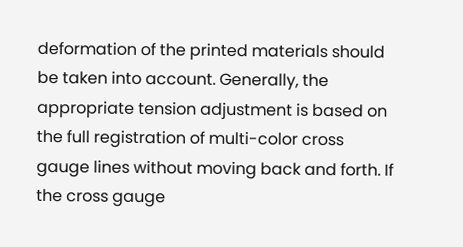deformation of the printed materials should be taken into account. Generally, the appropriate tension adjustment is based on the full registration of multi-color cross gauge lines without moving back and forth. If the cross gauge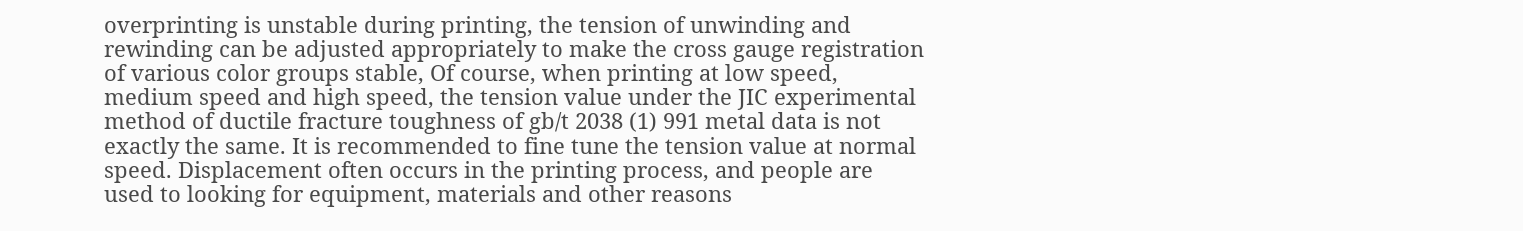overprinting is unstable during printing, the tension of unwinding and rewinding can be adjusted appropriately to make the cross gauge registration of various color groups stable, Of course, when printing at low speed, medium speed and high speed, the tension value under the JIC experimental method of ductile fracture toughness of gb/t 2038 (1) 991 metal data is not exactly the same. It is recommended to fine tune the tension value at normal speed. Displacement often occurs in the printing process, and people are used to looking for equipment, materials and other reasons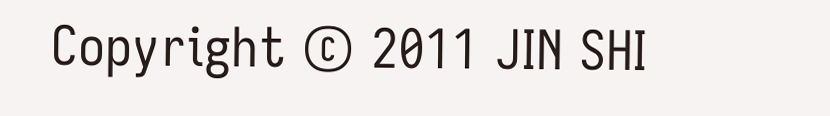Copyright © 2011 JIN SHI